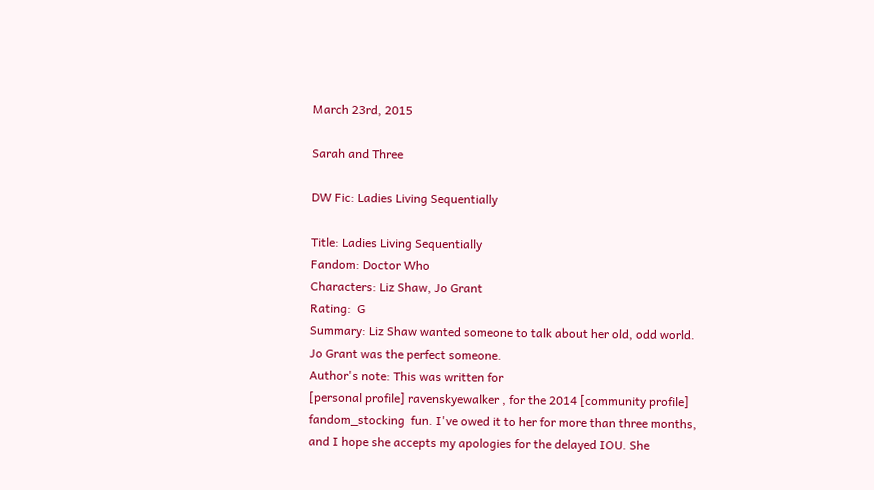March 23rd, 2015

Sarah and Three

DW Fic: Ladies Living Sequentially

Title: Ladies Living Sequentially
Fandom: Doctor Who
Characters: Liz Shaw, Jo Grant
Rating:  G
Summary: Liz Shaw wanted someone to talk about her old, odd world. Jo Grant was the perfect someone.
Author's note: This was written for
[personal profile] ravenskyewalker , for the 2014 [community profile] fandom_stocking  fun. I've owed it to her for more than three months, and I hope she accepts my apologies for the delayed IOU. She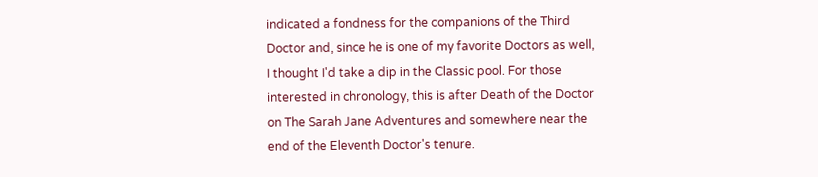indicated a fondness for the companions of the Third Doctor and, since he is one of my favorite Doctors as well, I thought I'd take a dip in the Classic pool. For those interested in chronology, this is after Death of the Doctor on The Sarah Jane Adventures and somewhere near the end of the Eleventh Doctor's tenure.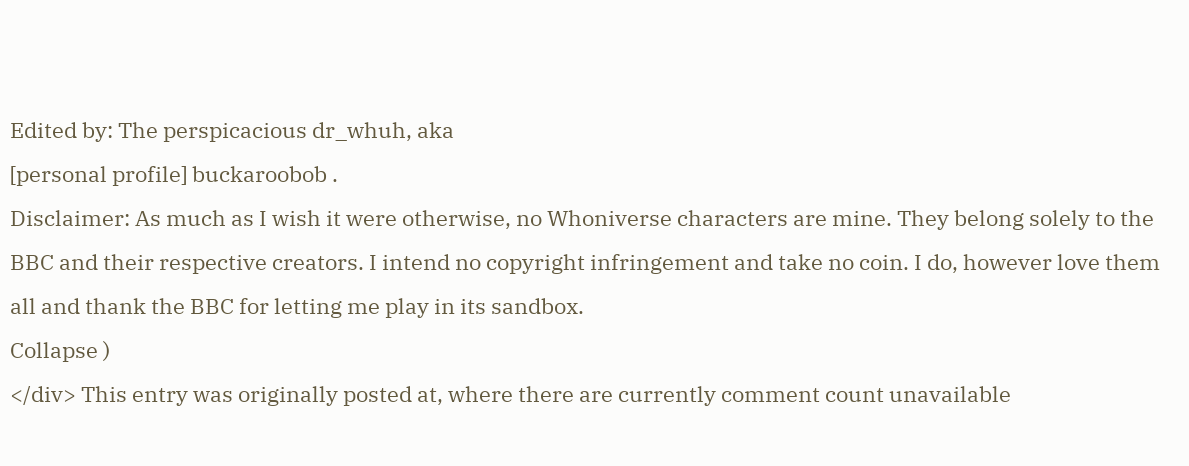Edited by: The perspicacious dr_whuh, aka
[personal profile] buckaroobob .
Disclaimer: As much as I wish it were otherwise, no Whoniverse characters are mine. They belong solely to the BBC and their respective creators. I intend no copyright infringement and take no coin. I do, however love them all and thank the BBC for letting me play in its sandbox.
Collapse )
</div> This entry was originally posted at, where there are currently comment count unavailable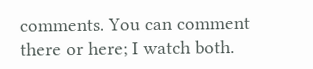comments. You can comment there or here; I watch both.